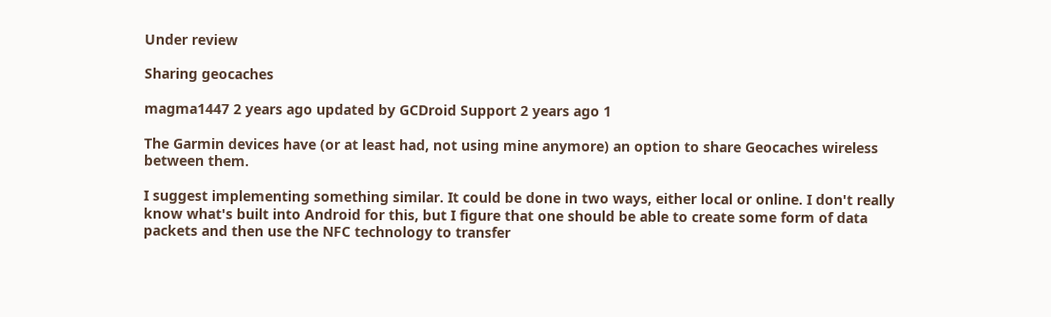Under review

Sharing geocaches

magma1447 2 years ago updated by GCDroid Support 2 years ago 1

The Garmin devices have (or at least had, not using mine anymore) an option to share Geocaches wireless between them.

I suggest implementing something similar. It could be done in two ways, either local or online. I don't really know what's built into Android for this, but I figure that one should be able to create some form of data packets and then use the NFC technology to transfer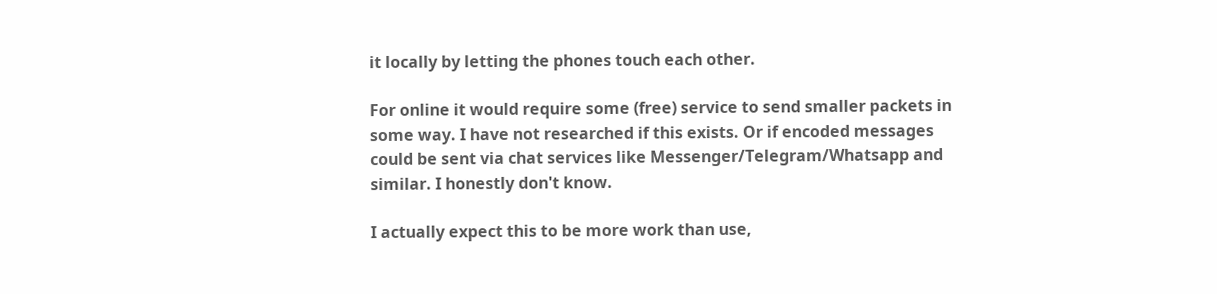it locally by letting the phones touch each other.

For online it would require some (free) service to send smaller packets in some way. I have not researched if this exists. Or if encoded messages could be sent via chat services like Messenger/Telegram/Whatsapp and similar. I honestly don't know.

I actually expect this to be more work than use,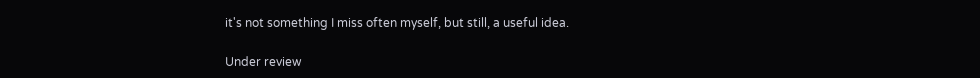it's not something I miss often myself, but still, a useful idea.

Under review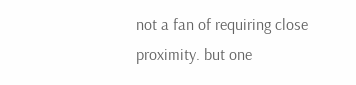not a fan of requiring close proximity. but one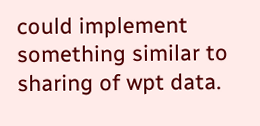could implement something similar to sharing of wpt data.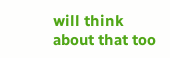will think about that too